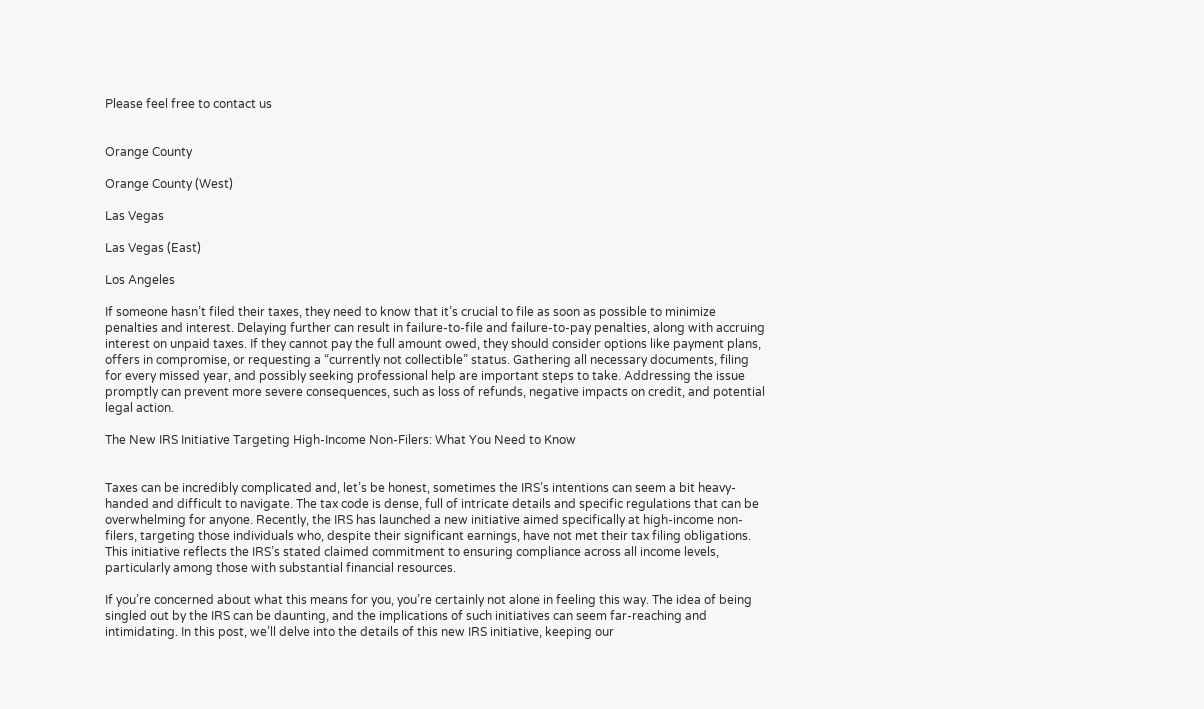Please feel free to contact us


Orange County

Orange County (West)

Las Vegas

Las Vegas (East)

Los Angeles

If someone hasn’t filed their taxes, they need to know that it’s crucial to file as soon as possible to minimize penalties and interest. Delaying further can result in failure-to-file and failure-to-pay penalties, along with accruing interest on unpaid taxes. If they cannot pay the full amount owed, they should consider options like payment plans, offers in compromise, or requesting a “currently not collectible” status. Gathering all necessary documents, filing for every missed year, and possibly seeking professional help are important steps to take. Addressing the issue promptly can prevent more severe consequences, such as loss of refunds, negative impacts on credit, and potential legal action.

The New IRS Initiative Targeting High-Income Non-Filers: What You Need to Know


Taxes can be incredibly complicated and, let’s be honest, sometimes the IRS’s intentions can seem a bit heavy-handed and difficult to navigate. The tax code is dense, full of intricate details and specific regulations that can be overwhelming for anyone. Recently, the IRS has launched a new initiative aimed specifically at high-income non-filers, targeting those individuals who, despite their significant earnings, have not met their tax filing obligations. This initiative reflects the IRS’s stated claimed commitment to ensuring compliance across all income levels, particularly among those with substantial financial resources.

If you’re concerned about what this means for you, you’re certainly not alone in feeling this way. The idea of being singled out by the IRS can be daunting, and the implications of such initiatives can seem far-reaching and intimidating. In this post, we’ll delve into the details of this new IRS initiative, keeping our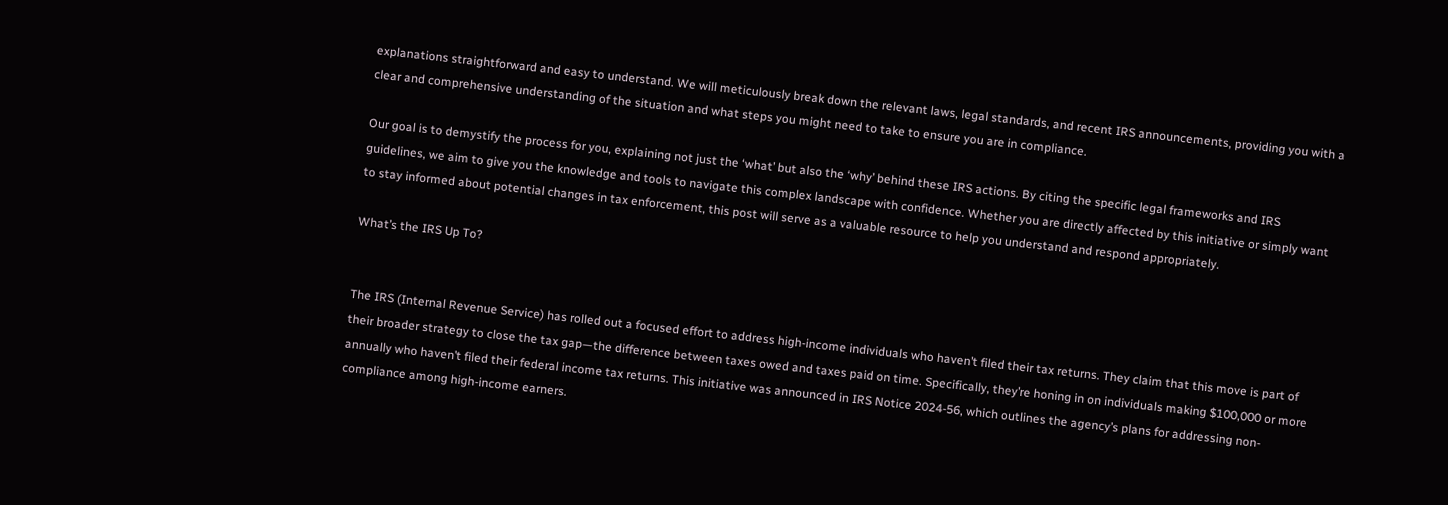explanations straightforward and easy to understand. We will meticulously break down the relevant laws, legal standards, and recent IRS announcements, providing you with a clear and comprehensive understanding of the situation and what steps you might need to take to ensure you are in compliance.

Our goal is to demystify the process for you, explaining not just the ‘what’ but also the ‘why’ behind these IRS actions. By citing the specific legal frameworks and IRS guidelines, we aim to give you the knowledge and tools to navigate this complex landscape with confidence. Whether you are directly affected by this initiative or simply want to stay informed about potential changes in tax enforcement, this post will serve as a valuable resource to help you understand and respond appropriately.

What’s the IRS Up To?


The IRS (Internal Revenue Service) has rolled out a focused effort to address high-income individuals who haven’t filed their tax returns. They claim that this move is part of their broader strategy to close the tax gap—the difference between taxes owed and taxes paid on time. Specifically, they’re honing in on individuals making $100,000 or more annually who haven’t filed their federal income tax returns. This initiative was announced in IRS Notice 2024-56, which outlines the agency’s plans for addressing non-compliance among high-income earners.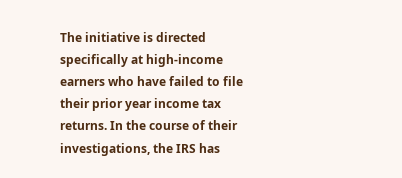The initiative is directed specifically at high-income earners who have failed to file their prior year income tax returns. In the course of their investigations, the IRS has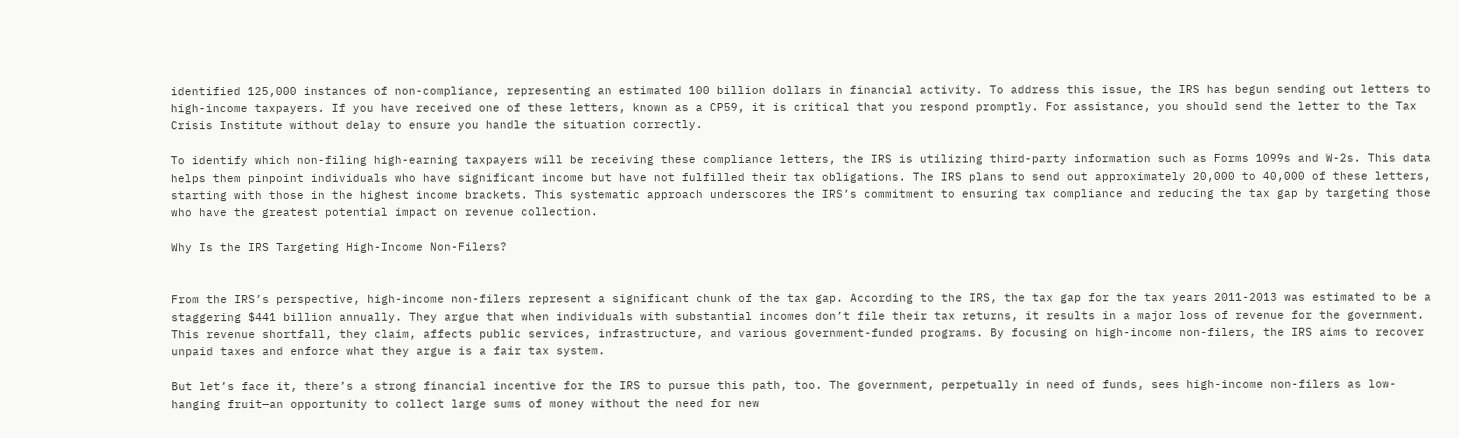identified 125,000 instances of non-compliance, representing an estimated 100 billion dollars in financial activity. To address this issue, the IRS has begun sending out letters to high-income taxpayers. If you have received one of these letters, known as a CP59, it is critical that you respond promptly. For assistance, you should send the letter to the Tax Crisis Institute without delay to ensure you handle the situation correctly.

To identify which non-filing high-earning taxpayers will be receiving these compliance letters, the IRS is utilizing third-party information such as Forms 1099s and W-2s. This data helps them pinpoint individuals who have significant income but have not fulfilled their tax obligations. The IRS plans to send out approximately 20,000 to 40,000 of these letters, starting with those in the highest income brackets. This systematic approach underscores the IRS’s commitment to ensuring tax compliance and reducing the tax gap by targeting those who have the greatest potential impact on revenue collection.

Why Is the IRS Targeting High-Income Non-Filers?


From the IRS’s perspective, high-income non-filers represent a significant chunk of the tax gap. According to the IRS, the tax gap for the tax years 2011-2013 was estimated to be a staggering $441 billion annually. They argue that when individuals with substantial incomes don’t file their tax returns, it results in a major loss of revenue for the government. This revenue shortfall, they claim, affects public services, infrastructure, and various government-funded programs. By focusing on high-income non-filers, the IRS aims to recover unpaid taxes and enforce what they argue is a fair tax system.

But let’s face it, there’s a strong financial incentive for the IRS to pursue this path, too. The government, perpetually in need of funds, sees high-income non-filers as low-hanging fruit—an opportunity to collect large sums of money without the need for new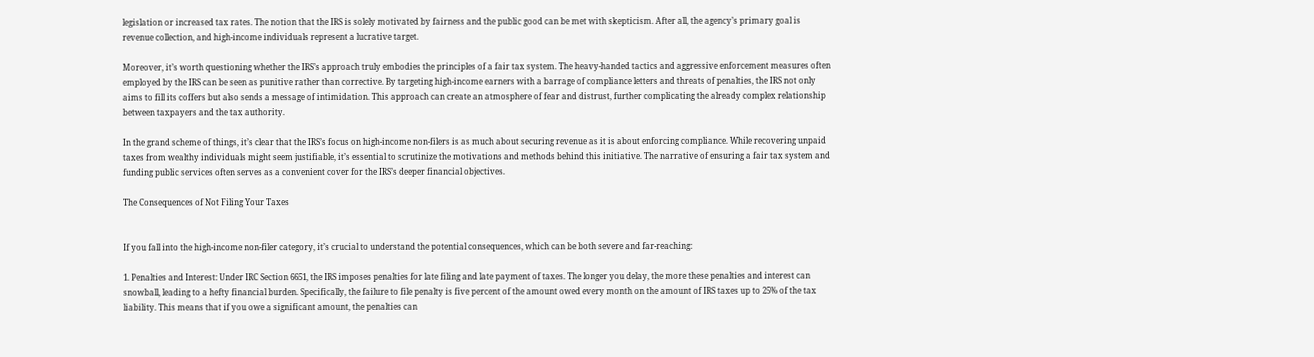legislation or increased tax rates. The notion that the IRS is solely motivated by fairness and the public good can be met with skepticism. After all, the agency’s primary goal is revenue collection, and high-income individuals represent a lucrative target.

Moreover, it’s worth questioning whether the IRS’s approach truly embodies the principles of a fair tax system. The heavy-handed tactics and aggressive enforcement measures often employed by the IRS can be seen as punitive rather than corrective. By targeting high-income earners with a barrage of compliance letters and threats of penalties, the IRS not only aims to fill its coffers but also sends a message of intimidation. This approach can create an atmosphere of fear and distrust, further complicating the already complex relationship between taxpayers and the tax authority.

In the grand scheme of things, it’s clear that the IRS’s focus on high-income non-filers is as much about securing revenue as it is about enforcing compliance. While recovering unpaid taxes from wealthy individuals might seem justifiable, it’s essential to scrutinize the motivations and methods behind this initiative. The narrative of ensuring a fair tax system and funding public services often serves as a convenient cover for the IRS’s deeper financial objectives.

The Consequences of Not Filing Your Taxes


If you fall into the high-income non-filer category, it’s crucial to understand the potential consequences, which can be both severe and far-reaching:

1. Penalties and Interest: Under IRC Section 6651, the IRS imposes penalties for late filing and late payment of taxes. The longer you delay, the more these penalties and interest can snowball, leading to a hefty financial burden. Specifically, the failure to file penalty is five percent of the amount owed every month on the amount of IRS taxes up to 25% of the tax liability. This means that if you owe a significant amount, the penalties can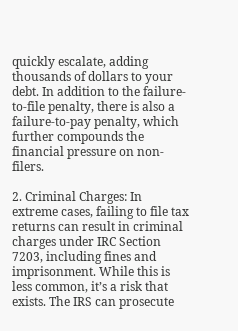quickly escalate, adding thousands of dollars to your debt. In addition to the failure-to-file penalty, there is also a failure-to-pay penalty, which further compounds the financial pressure on non-filers.

2. Criminal Charges: In extreme cases, failing to file tax returns can result in criminal charges under IRC Section 7203, including fines and imprisonment. While this is less common, it’s a risk that exists. The IRS can prosecute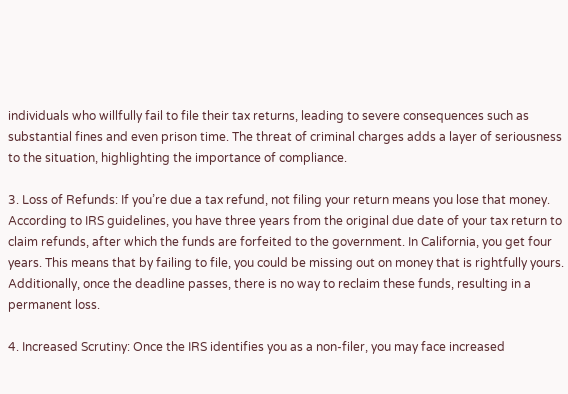individuals who willfully fail to file their tax returns, leading to severe consequences such as substantial fines and even prison time. The threat of criminal charges adds a layer of seriousness to the situation, highlighting the importance of compliance.

3. Loss of Refunds: If you’re due a tax refund, not filing your return means you lose that money. According to IRS guidelines, you have three years from the original due date of your tax return to claim refunds, after which the funds are forfeited to the government. In California, you get four years. This means that by failing to file, you could be missing out on money that is rightfully yours. Additionally, once the deadline passes, there is no way to reclaim these funds, resulting in a permanent loss.

4. Increased Scrutiny: Once the IRS identifies you as a non-filer, you may face increased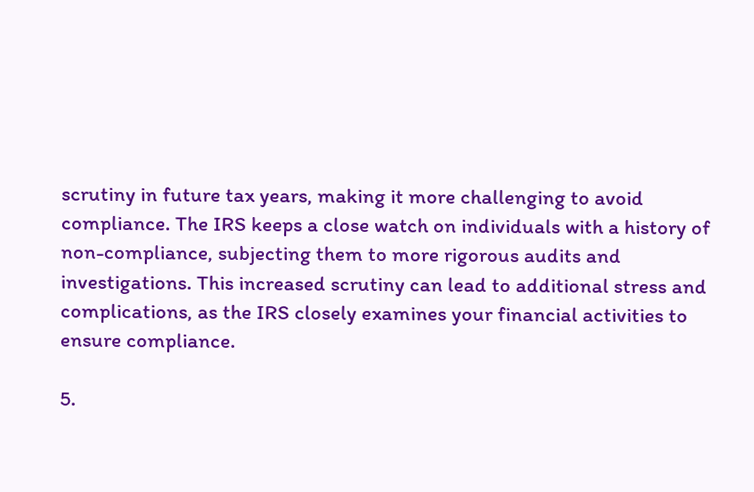scrutiny in future tax years, making it more challenging to avoid compliance. The IRS keeps a close watch on individuals with a history of non-compliance, subjecting them to more rigorous audits and investigations. This increased scrutiny can lead to additional stress and complications, as the IRS closely examines your financial activities to ensure compliance.

5.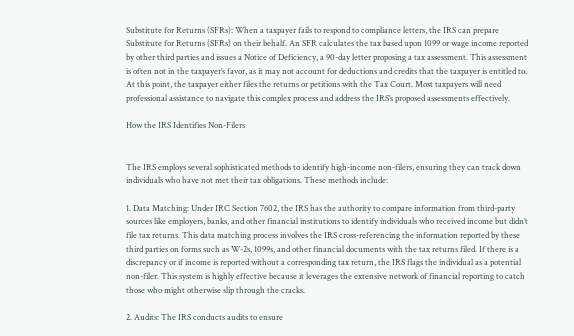Substitute for Returns (SFRs): When a taxpayer fails to respond to compliance letters, the IRS can prepare Substitute for Returns (SFRs) on their behalf. An SFR calculates the tax based upon 1099 or wage income reported by other third parties and issues a Notice of Deficiency, a 90-day letter proposing a tax assessment. This assessment is often not in the taxpayer’s favor, as it may not account for deductions and credits that the taxpayer is entitled to. At this point, the taxpayer either files the returns or petitions with the Tax Court. Most taxpayers will need professional assistance to navigate this complex process and address the IRS’s proposed assessments effectively.

How the IRS Identifies Non-Filers


The IRS employs several sophisticated methods to identify high-income non-filers, ensuring they can track down individuals who have not met their tax obligations. These methods include:

1. Data Matching: Under IRC Section 7602, the IRS has the authority to compare information from third-party sources like employers, banks, and other financial institutions to identify individuals who received income but didn’t file tax returns. This data matching process involves the IRS cross-referencing the information reported by these third parties on forms such as W-2s, 1099s, and other financial documents with the tax returns filed. If there is a discrepancy or if income is reported without a corresponding tax return, the IRS flags the individual as a potential non-filer. This system is highly effective because it leverages the extensive network of financial reporting to catch those who might otherwise slip through the cracks.

2. Audits: The IRS conducts audits to ensure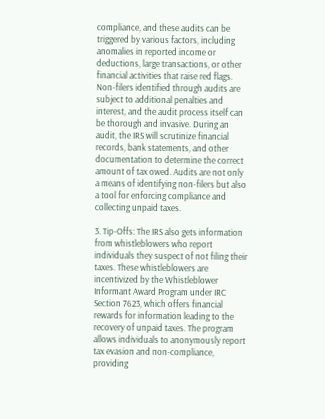compliance, and these audits can be triggered by various factors, including anomalies in reported income or deductions, large transactions, or other financial activities that raise red flags. Non-filers identified through audits are subject to additional penalties and interest, and the audit process itself can be thorough and invasive. During an audit, the IRS will scrutinize financial records, bank statements, and other documentation to determine the correct amount of tax owed. Audits are not only a means of identifying non-filers but also a tool for enforcing compliance and collecting unpaid taxes.

3. Tip-Offs: The IRS also gets information from whistleblowers who report individuals they suspect of not filing their taxes. These whistleblowers are incentivized by the Whistleblower Informant Award Program under IRC Section 7623, which offers financial rewards for information leading to the recovery of unpaid taxes. The program allows individuals to anonymously report tax evasion and non-compliance, providing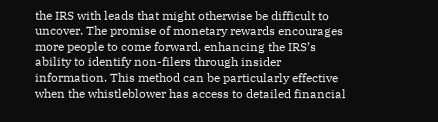the IRS with leads that might otherwise be difficult to uncover. The promise of monetary rewards encourages more people to come forward, enhancing the IRS’s ability to identify non-filers through insider information. This method can be particularly effective when the whistleblower has access to detailed financial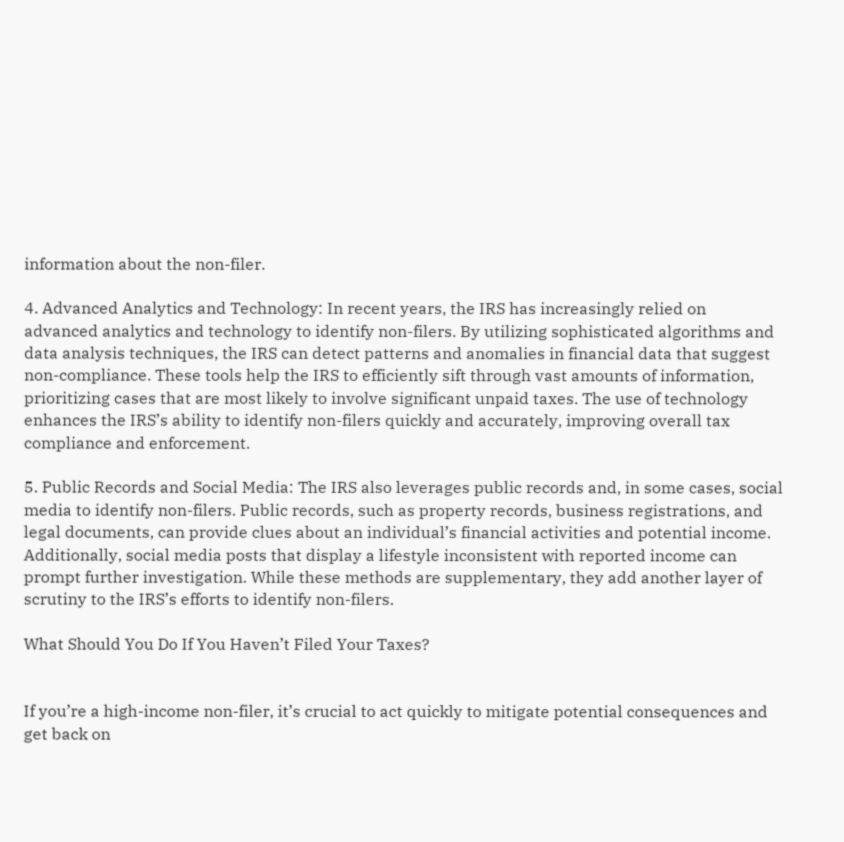information about the non-filer.

4. Advanced Analytics and Technology: In recent years, the IRS has increasingly relied on advanced analytics and technology to identify non-filers. By utilizing sophisticated algorithms and data analysis techniques, the IRS can detect patterns and anomalies in financial data that suggest non-compliance. These tools help the IRS to efficiently sift through vast amounts of information, prioritizing cases that are most likely to involve significant unpaid taxes. The use of technology enhances the IRS’s ability to identify non-filers quickly and accurately, improving overall tax compliance and enforcement.

5. Public Records and Social Media: The IRS also leverages public records and, in some cases, social media to identify non-filers. Public records, such as property records, business registrations, and legal documents, can provide clues about an individual’s financial activities and potential income. Additionally, social media posts that display a lifestyle inconsistent with reported income can prompt further investigation. While these methods are supplementary, they add another layer of scrutiny to the IRS’s efforts to identify non-filers.

What Should You Do If You Haven’t Filed Your Taxes?


If you’re a high-income non-filer, it’s crucial to act quickly to mitigate potential consequences and get back on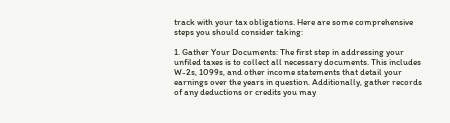track with your tax obligations. Here are some comprehensive steps you should consider taking:

1. Gather Your Documents: The first step in addressing your unfiled taxes is to collect all necessary documents. This includes W-2s, 1099s, and other income statements that detail your earnings over the years in question. Additionally, gather records of any deductions or credits you may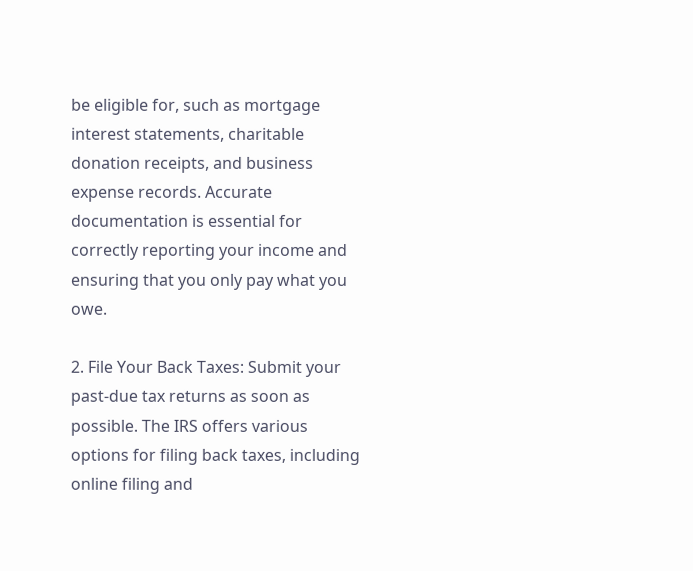be eligible for, such as mortgage interest statements, charitable donation receipts, and business expense records. Accurate documentation is essential for correctly reporting your income and ensuring that you only pay what you owe.

2. File Your Back Taxes: Submit your past-due tax returns as soon as possible. The IRS offers various options for filing back taxes, including online filing and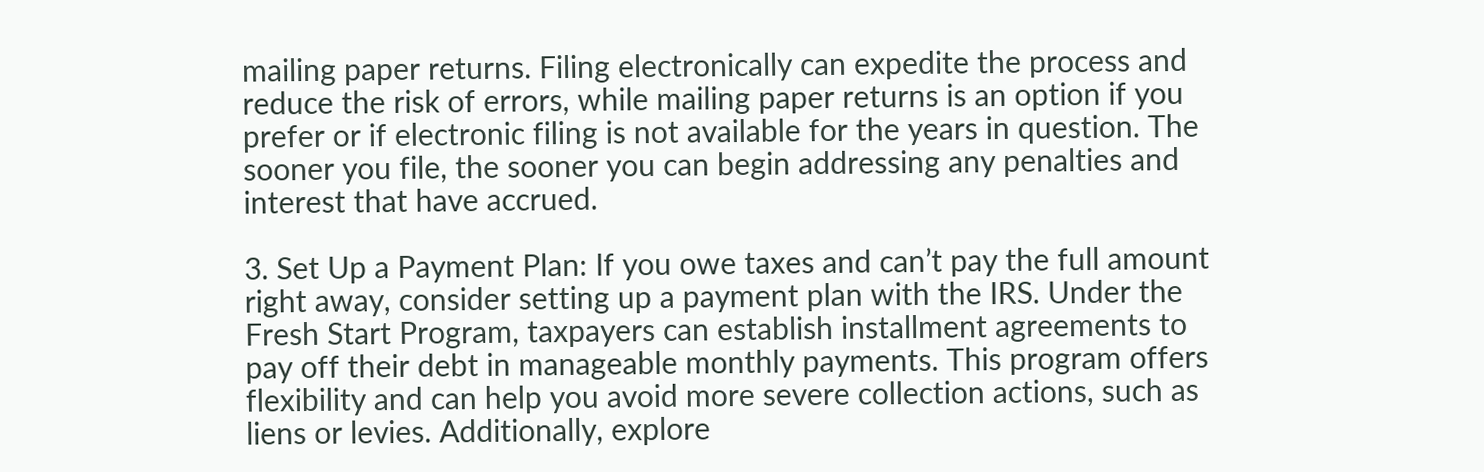mailing paper returns. Filing electronically can expedite the process and reduce the risk of errors, while mailing paper returns is an option if you prefer or if electronic filing is not available for the years in question. The sooner you file, the sooner you can begin addressing any penalties and interest that have accrued.

3. Set Up a Payment Plan: If you owe taxes and can’t pay the full amount right away, consider setting up a payment plan with the IRS. Under the Fresh Start Program, taxpayers can establish installment agreements to pay off their debt in manageable monthly payments. This program offers flexibility and can help you avoid more severe collection actions, such as liens or levies. Additionally, explore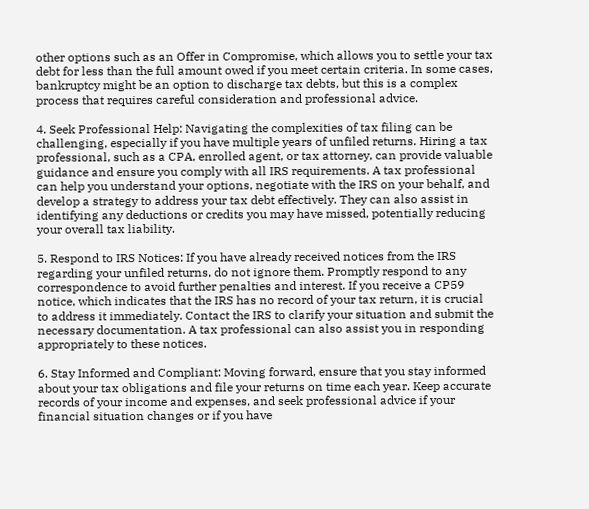other options such as an Offer in Compromise, which allows you to settle your tax debt for less than the full amount owed if you meet certain criteria. In some cases, bankruptcy might be an option to discharge tax debts, but this is a complex process that requires careful consideration and professional advice.

4. Seek Professional Help: Navigating the complexities of tax filing can be challenging, especially if you have multiple years of unfiled returns. Hiring a tax professional, such as a CPA, enrolled agent, or tax attorney, can provide valuable guidance and ensure you comply with all IRS requirements. A tax professional can help you understand your options, negotiate with the IRS on your behalf, and develop a strategy to address your tax debt effectively. They can also assist in identifying any deductions or credits you may have missed, potentially reducing your overall tax liability.

5. Respond to IRS Notices: If you have already received notices from the IRS regarding your unfiled returns, do not ignore them. Promptly respond to any correspondence to avoid further penalties and interest. If you receive a CP59 notice, which indicates that the IRS has no record of your tax return, it is crucial to address it immediately. Contact the IRS to clarify your situation and submit the necessary documentation. A tax professional can also assist you in responding appropriately to these notices.

6. Stay Informed and Compliant: Moving forward, ensure that you stay informed about your tax obligations and file your returns on time each year. Keep accurate records of your income and expenses, and seek professional advice if your financial situation changes or if you have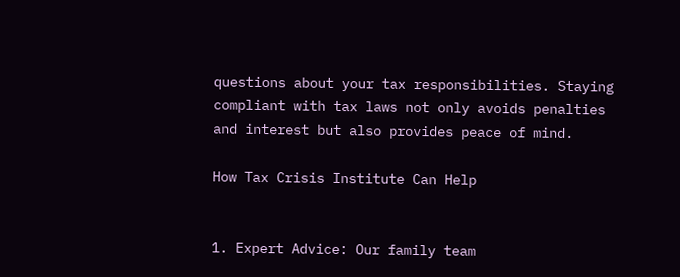questions about your tax responsibilities. Staying compliant with tax laws not only avoids penalties and interest but also provides peace of mind.

How Tax Crisis Institute Can Help


1. Expert Advice: Our family team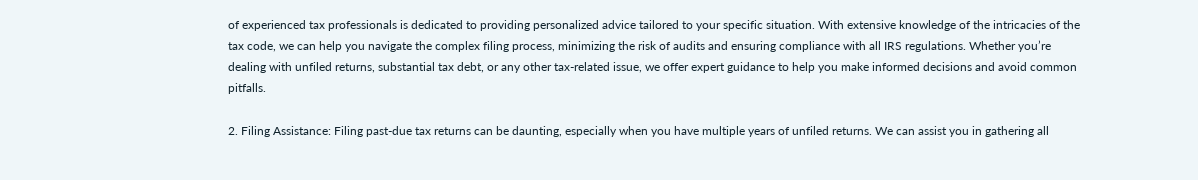of experienced tax professionals is dedicated to providing personalized advice tailored to your specific situation. With extensive knowledge of the intricacies of the tax code, we can help you navigate the complex filing process, minimizing the risk of audits and ensuring compliance with all IRS regulations. Whether you’re dealing with unfiled returns, substantial tax debt, or any other tax-related issue, we offer expert guidance to help you make informed decisions and avoid common pitfalls.

2. Filing Assistance: Filing past-due tax returns can be daunting, especially when you have multiple years of unfiled returns. We can assist you in gathering all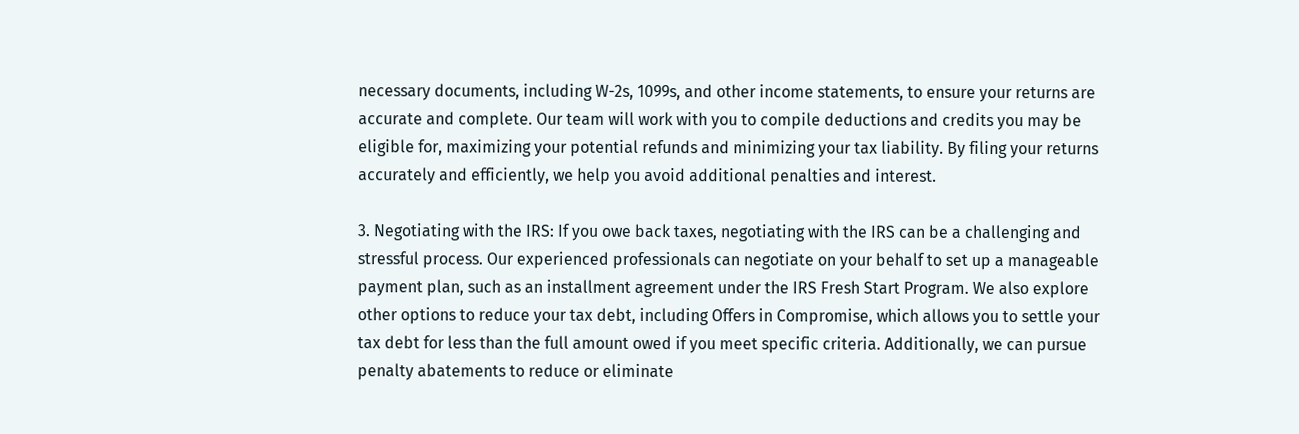necessary documents, including W-2s, 1099s, and other income statements, to ensure your returns are accurate and complete. Our team will work with you to compile deductions and credits you may be eligible for, maximizing your potential refunds and minimizing your tax liability. By filing your returns accurately and efficiently, we help you avoid additional penalties and interest.

3. Negotiating with the IRS: If you owe back taxes, negotiating with the IRS can be a challenging and stressful process. Our experienced professionals can negotiate on your behalf to set up a manageable payment plan, such as an installment agreement under the IRS Fresh Start Program. We also explore other options to reduce your tax debt, including Offers in Compromise, which allows you to settle your tax debt for less than the full amount owed if you meet specific criteria. Additionally, we can pursue penalty abatements to reduce or eliminate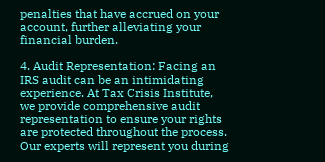penalties that have accrued on your account, further alleviating your financial burden.

4. Audit Representation: Facing an IRS audit can be an intimidating experience. At Tax Crisis Institute, we provide comprehensive audit representation to ensure your rights are protected throughout the process. Our experts will represent you during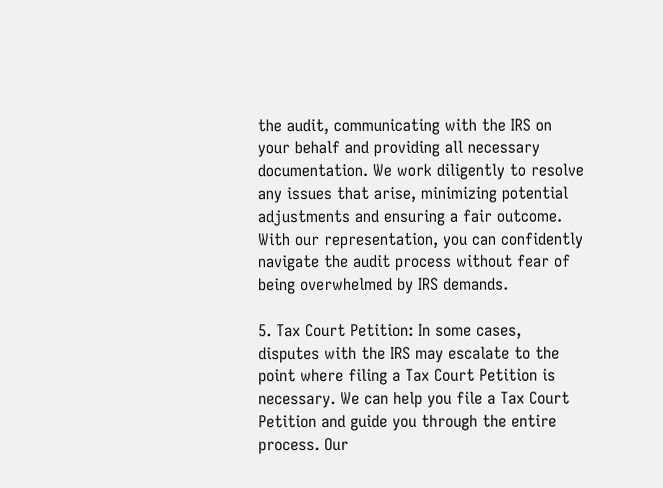the audit, communicating with the IRS on your behalf and providing all necessary documentation. We work diligently to resolve any issues that arise, minimizing potential adjustments and ensuring a fair outcome. With our representation, you can confidently navigate the audit process without fear of being overwhelmed by IRS demands.

5. Tax Court Petition: In some cases, disputes with the IRS may escalate to the point where filing a Tax Court Petition is necessary. We can help you file a Tax Court Petition and guide you through the entire process. Our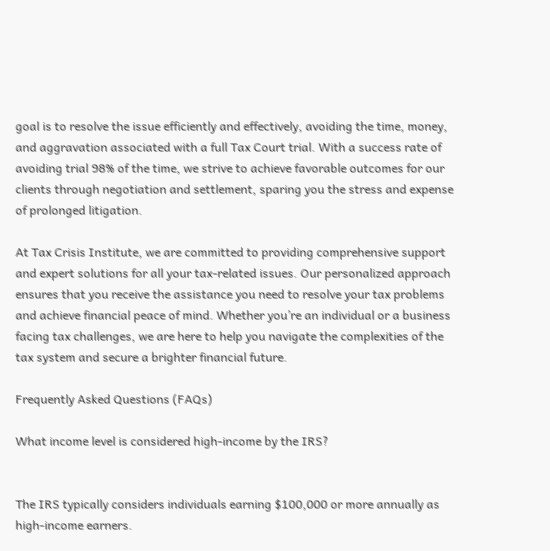goal is to resolve the issue efficiently and effectively, avoiding the time, money, and aggravation associated with a full Tax Court trial. With a success rate of avoiding trial 98% of the time, we strive to achieve favorable outcomes for our clients through negotiation and settlement, sparing you the stress and expense of prolonged litigation.

At Tax Crisis Institute, we are committed to providing comprehensive support and expert solutions for all your tax-related issues. Our personalized approach ensures that you receive the assistance you need to resolve your tax problems and achieve financial peace of mind. Whether you’re an individual or a business facing tax challenges, we are here to help you navigate the complexities of the tax system and secure a brighter financial future.

Frequently Asked Questions (FAQs)

What income level is considered high-income by the IRS?


The IRS typically considers individuals earning $100,000 or more annually as high-income earners.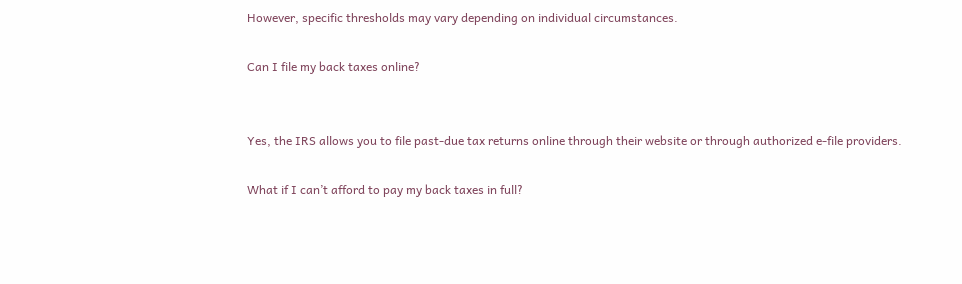However, specific thresholds may vary depending on individual circumstances.

Can I file my back taxes online?


Yes, the IRS allows you to file past-due tax returns online through their website or through authorized e-file providers.

What if I can’t afford to pay my back taxes in full?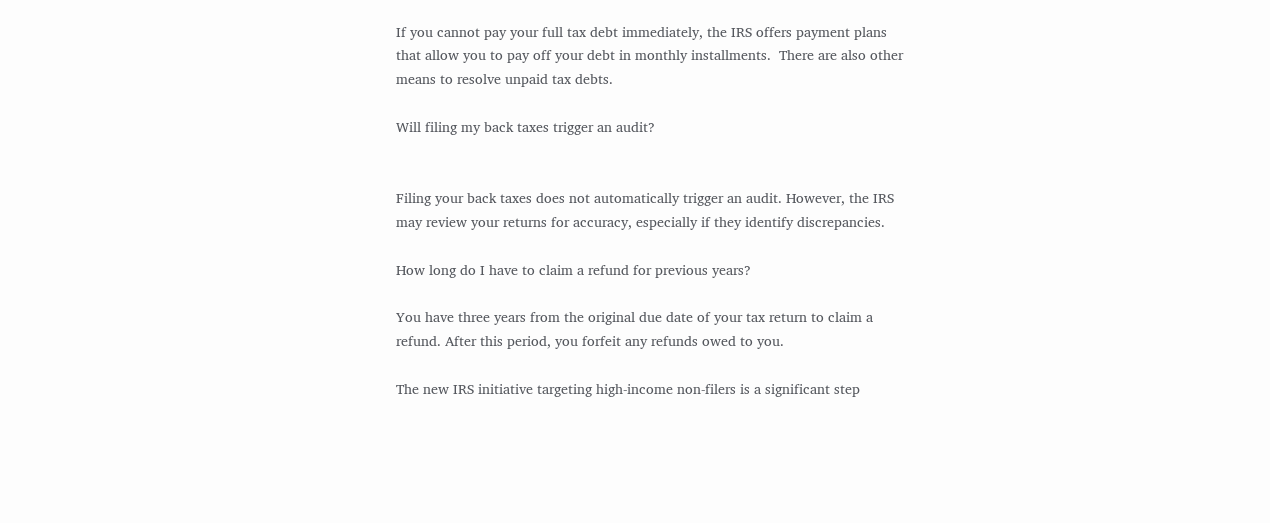If you cannot pay your full tax debt immediately, the IRS offers payment plans that allow you to pay off your debt in monthly installments.  There are also other means to resolve unpaid tax debts.

Will filing my back taxes trigger an audit?


Filing your back taxes does not automatically trigger an audit. However, the IRS may review your returns for accuracy, especially if they identify discrepancies.

How long do I have to claim a refund for previous years?

You have three years from the original due date of your tax return to claim a refund. After this period, you forfeit any refunds owed to you.

The new IRS initiative targeting high-income non-filers is a significant step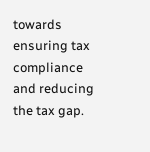towards ensuring tax compliance and reducing the tax gap.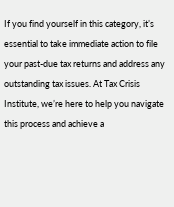If you find yourself in this category, it’s essential to take immediate action to file your past-due tax returns and address any outstanding tax issues. At Tax Crisis Institute, we’re here to help you navigate this process and achieve a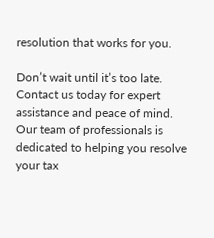resolution that works for you.

Don’t wait until it’s too late. Contact us today for expert assistance and peace of mind. Our team of professionals is dedicated to helping you resolve your tax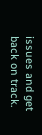issues and get back on track.